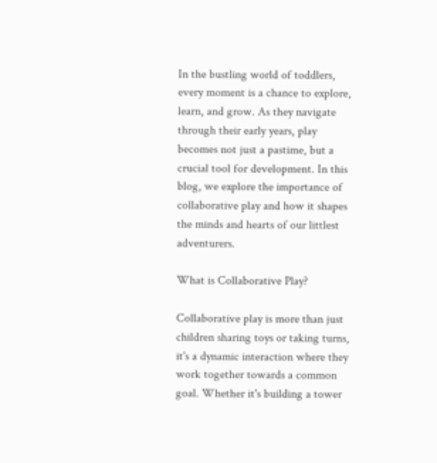In the bustling world of toddlers, every moment is a chance to explore, learn, and grow. As they navigate through their early years, play becomes not just a pastime, but a crucial tool for development. In this blog, we explore the importance of collaborative play and how it shapes the minds and hearts of our littlest adventurers.

What is Collaborative Play?

Collaborative play is more than just children sharing toys or taking turns, it's a dynamic interaction where they work together towards a common goal. Whether it's building a tower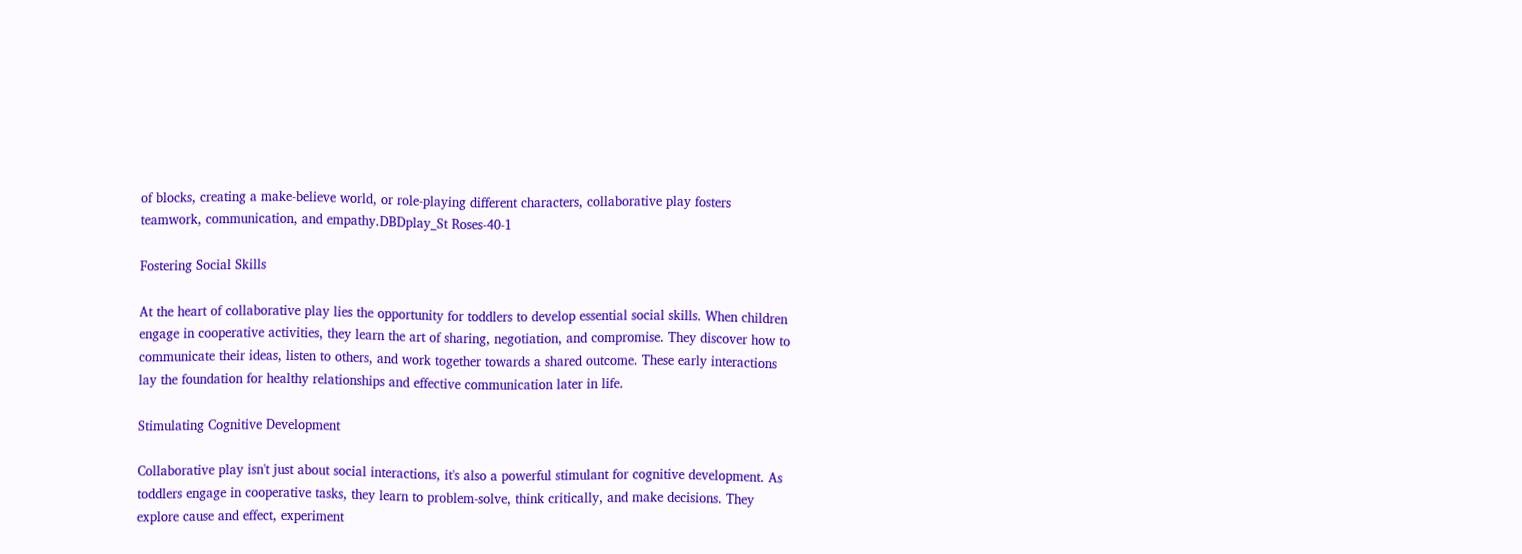of blocks, creating a make-believe world, or role-playing different characters, collaborative play fosters teamwork, communication, and empathy.DBDplay_St Roses-40-1

Fostering Social Skills

At the heart of collaborative play lies the opportunity for toddlers to develop essential social skills. When children engage in cooperative activities, they learn the art of sharing, negotiation, and compromise. They discover how to communicate their ideas, listen to others, and work together towards a shared outcome. These early interactions lay the foundation for healthy relationships and effective communication later in life.

Stimulating Cognitive Development

Collaborative play isn't just about social interactions, it's also a powerful stimulant for cognitive development. As toddlers engage in cooperative tasks, they learn to problem-solve, think critically, and make decisions. They explore cause and effect, experiment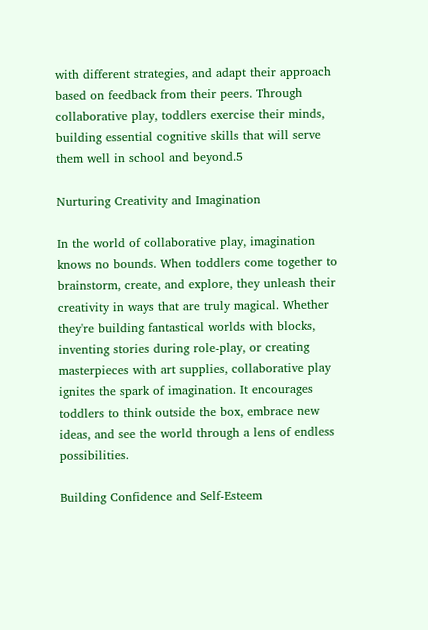with different strategies, and adapt their approach based on feedback from their peers. Through collaborative play, toddlers exercise their minds, building essential cognitive skills that will serve them well in school and beyond.5

Nurturing Creativity and Imagination

In the world of collaborative play, imagination knows no bounds. When toddlers come together to brainstorm, create, and explore, they unleash their creativity in ways that are truly magical. Whether they're building fantastical worlds with blocks, inventing stories during role-play, or creating masterpieces with art supplies, collaborative play ignites the spark of imagination. It encourages toddlers to think outside the box, embrace new ideas, and see the world through a lens of endless possibilities.

Building Confidence and Self-Esteem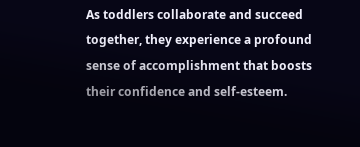As toddlers collaborate and succeed together, they experience a profound sense of accomplishment that boosts their confidence and self-esteem.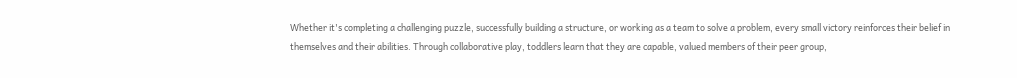Whether it's completing a challenging puzzle, successfully building a structure, or working as a team to solve a problem, every small victory reinforces their belief in themselves and their abilities. Through collaborative play, toddlers learn that they are capable, valued members of their peer group,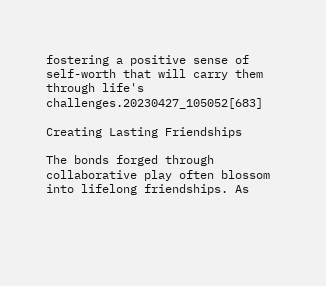fostering a positive sense of self-worth that will carry them through life's challenges.20230427_105052[683]

Creating Lasting Friendships

The bonds forged through collaborative play often blossom into lifelong friendships. As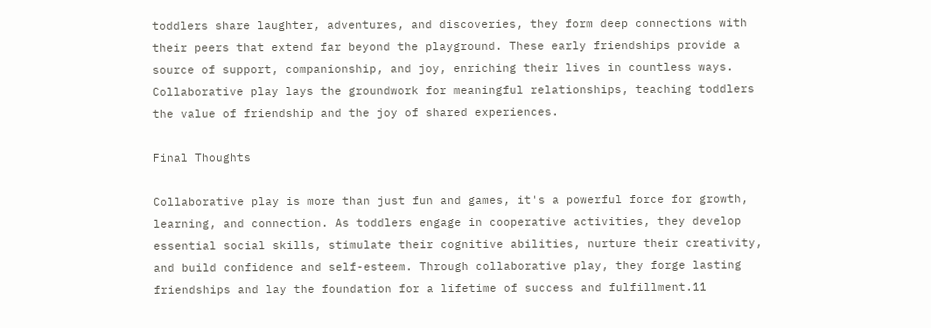toddlers share laughter, adventures, and discoveries, they form deep connections with their peers that extend far beyond the playground. These early friendships provide a source of support, companionship, and joy, enriching their lives in countless ways. Collaborative play lays the groundwork for meaningful relationships, teaching toddlers the value of friendship and the joy of shared experiences.

Final Thoughts

Collaborative play is more than just fun and games, it's a powerful force for growth, learning, and connection. As toddlers engage in cooperative activities, they develop essential social skills, stimulate their cognitive abilities, nurture their creativity, and build confidence and self-esteem. Through collaborative play, they forge lasting friendships and lay the foundation for a lifetime of success and fulfillment.11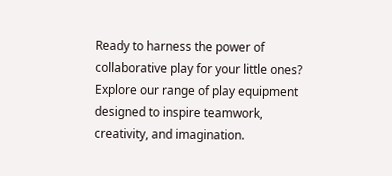Ready to harness the power of collaborative play for your little ones? Explore our range of play equipment designed to inspire teamwork, creativity, and imagination.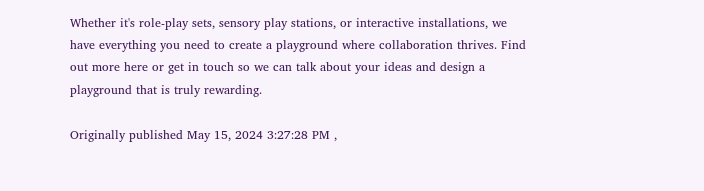Whether it's role-play sets, sensory play stations, or interactive installations, we have everything you need to create a playground where collaboration thrives. Find out more here or get in touch so we can talk about your ideas and design a playground that is truly rewarding.

Originally published May 15, 2024 3:27:28 PM ,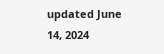updated June 14, 2024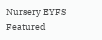Nursery EYFS Featured